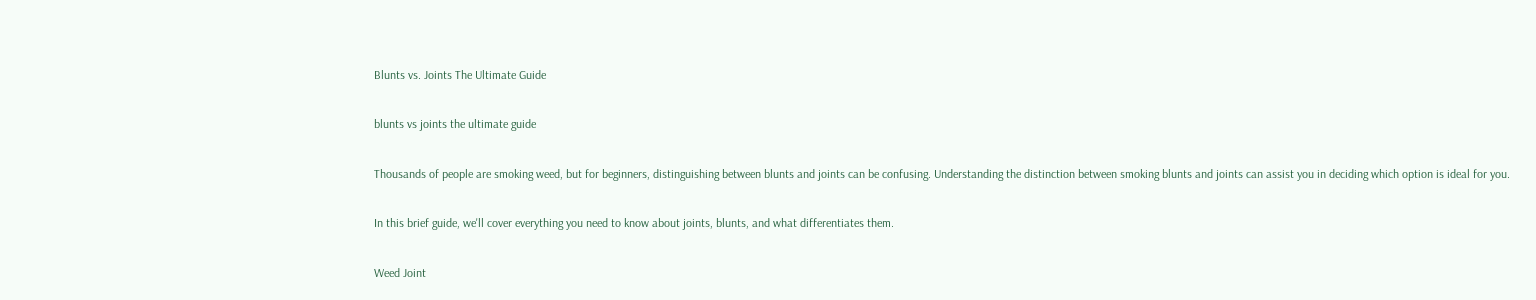Blunts vs. Joints The Ultimate Guide

blunts vs joints the ultimate guide

Thousands of people are smoking weed, but for beginners, distinguishing between blunts and joints can be confusing. Understanding the distinction between smoking blunts and joints can assist you in deciding which option is ideal for you.

In this brief guide, we'll cover everything you need to know about joints, blunts, and what differentiates them.

Weed Joint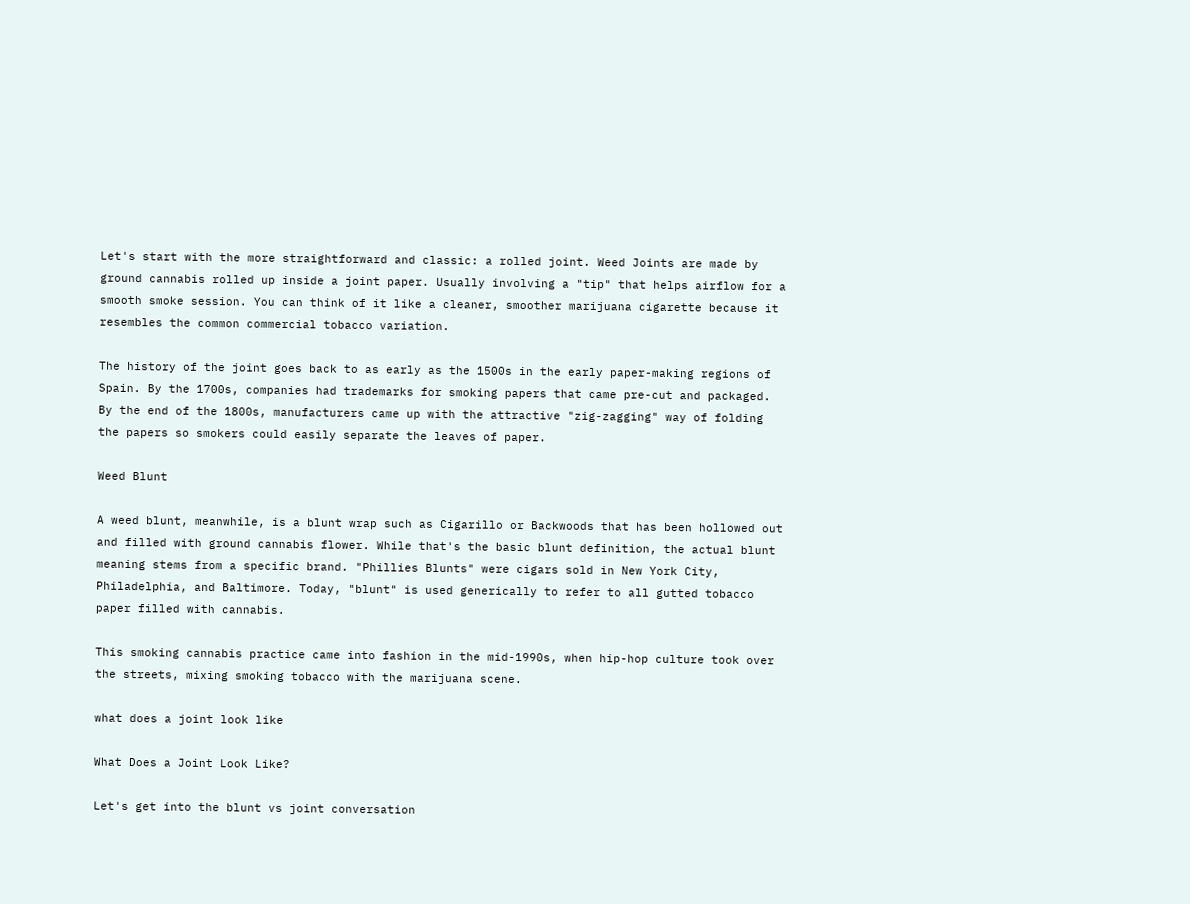Let's start with the more straightforward and classic: a rolled joint. Weed Joints are made by ground cannabis rolled up inside a joint paper. Usually involving a "tip" that helps airflow for a smooth smoke session. You can think of it like a cleaner, smoother marijuana cigarette because it resembles the common commercial tobacco variation.

The history of the joint goes back to as early as the 1500s in the early paper-making regions of Spain. By the 1700s, companies had trademarks for smoking papers that came pre-cut and packaged. By the end of the 1800s, manufacturers came up with the attractive "zig-zagging" way of folding the papers so smokers could easily separate the leaves of paper.

Weed Blunt

A weed blunt, meanwhile, is a blunt wrap such as Cigarillo or Backwoods that has been hollowed out and filled with ground cannabis flower. While that's the basic blunt definition, the actual blunt meaning stems from a specific brand. "Phillies Blunts" were cigars sold in New York City, Philadelphia, and Baltimore. Today, "blunt" is used generically to refer to all gutted tobacco paper filled with cannabis.

This smoking cannabis practice came into fashion in the mid-1990s, when hip-hop culture took over the streets, mixing smoking tobacco with the marijuana scene.

what does a joint look like

What Does a Joint Look Like?

Let's get into the blunt vs joint conversation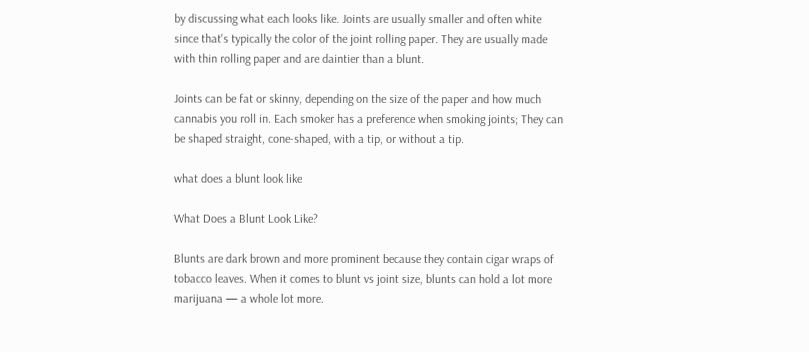by discussing what each looks like. Joints are usually smaller and often white since that's typically the color of the joint rolling paper. They are usually made with thin rolling paper and are daintier than a blunt.

Joints can be fat or skinny, depending on the size of the paper and how much cannabis you roll in. Each smoker has a preference when smoking joints; They can be shaped straight, cone-shaped, with a tip, or without a tip.

what does a blunt look like

What Does a Blunt Look Like?

Blunts are dark brown and more prominent because they contain cigar wraps of tobacco leaves. When it comes to blunt vs joint size, blunts can hold a lot more marijuana — a whole lot more.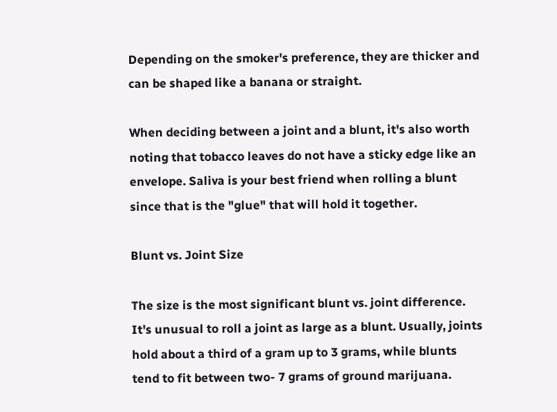Depending on the smoker's preference, they are thicker and can be shaped like a banana or straight.

When deciding between a joint and a blunt, it's also worth noting that tobacco leaves do not have a sticky edge like an envelope. Saliva is your best friend when rolling a blunt since that is the "glue" that will hold it together.

Blunt vs. Joint Size

The size is the most significant blunt vs. joint difference. It's unusual to roll a joint as large as a blunt. Usually, joints hold about a third of a gram up to 3 grams, while blunts tend to fit between two- 7 grams of ground marijuana.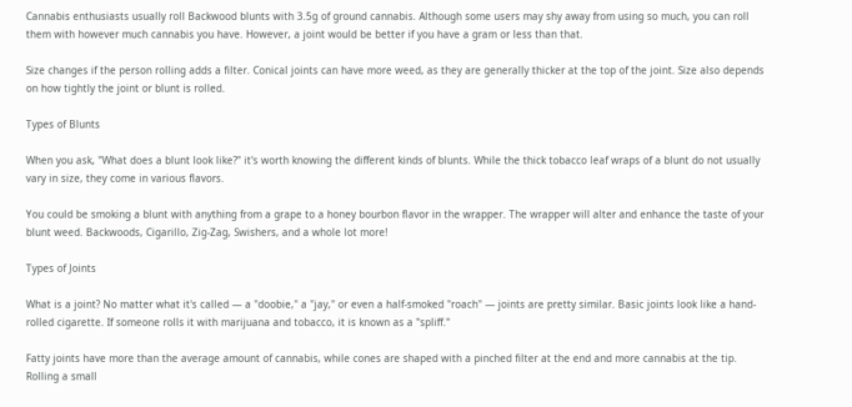Cannabis enthusiasts usually roll Backwood blunts with 3.5g of ground cannabis. Although some users may shy away from using so much, you can roll them with however much cannabis you have. However, a joint would be better if you have a gram or less than that.

Size changes if the person rolling adds a filter. Conical joints can have more weed, as they are generally thicker at the top of the joint. Size also depends on how tightly the joint or blunt is rolled.

Types of Blunts

When you ask, "What does a blunt look like?" it's worth knowing the different kinds of blunts. While the thick tobacco leaf wraps of a blunt do not usually vary in size, they come in various flavors.

You could be smoking a blunt with anything from a grape to a honey bourbon flavor in the wrapper. The wrapper will alter and enhance the taste of your blunt weed. Backwoods, Cigarillo, Zig-Zag, Swishers, and a whole lot more!

Types of Joints

What is a joint? No matter what it's called — a "doobie," a "jay," or even a half-smoked "roach" — joints are pretty similar. Basic joints look like a hand-rolled cigarette. If someone rolls it with marijuana and tobacco, it is known as a "spliff."

Fatty joints have more than the average amount of cannabis, while cones are shaped with a pinched filter at the end and more cannabis at the tip. Rolling a small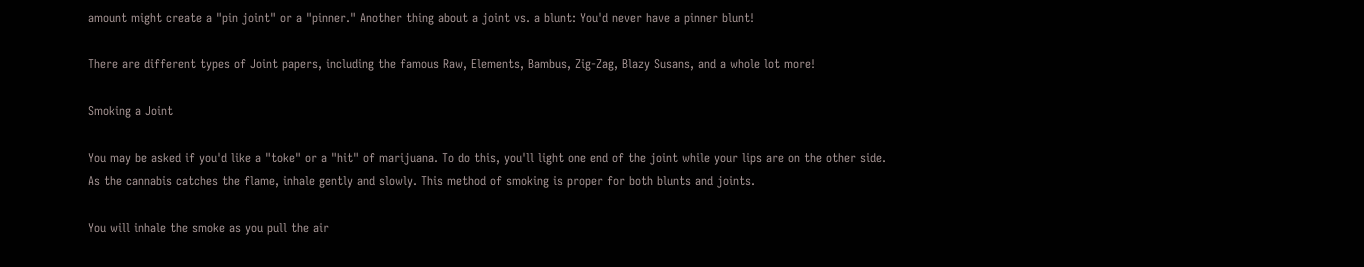amount might create a "pin joint" or a "pinner." Another thing about a joint vs. a blunt: You'd never have a pinner blunt!

There are different types of Joint papers, including the famous Raw, Elements, Bambus, Zig-Zag, Blazy Susans, and a whole lot more!

Smoking a Joint

You may be asked if you'd like a "toke" or a "hit" of marijuana. To do this, you'll light one end of the joint while your lips are on the other side. As the cannabis catches the flame, inhale gently and slowly. This method of smoking is proper for both blunts and joints.

You will inhale the smoke as you pull the air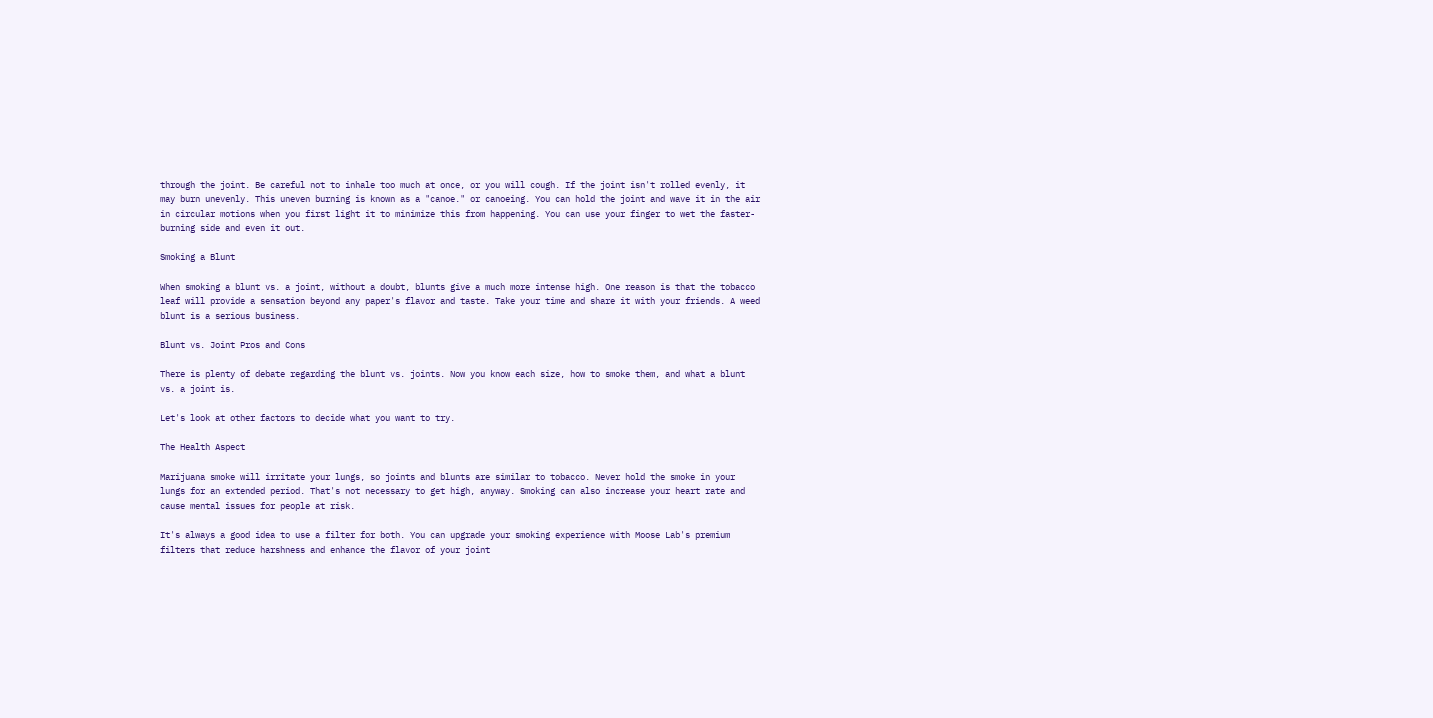through the joint. Be careful not to inhale too much at once, or you will cough. If the joint isn't rolled evenly, it may burn unevenly. This uneven burning is known as a "canoe." or canoeing. You can hold the joint and wave it in the air in circular motions when you first light it to minimize this from happening. You can use your finger to wet the faster-burning side and even it out.

Smoking a Blunt

When smoking a blunt vs. a joint, without a doubt, blunts give a much more intense high. One reason is that the tobacco leaf will provide a sensation beyond any paper's flavor and taste. Take your time and share it with your friends. A weed blunt is a serious business.

Blunt vs. Joint Pros and Cons

There is plenty of debate regarding the blunt vs. joints. Now you know each size, how to smoke them, and what a blunt vs. a joint is.

Let's look at other factors to decide what you want to try.

The Health Aspect

Marijuana smoke will irritate your lungs, so joints and blunts are similar to tobacco. Never hold the smoke in your lungs for an extended period. That's not necessary to get high, anyway. Smoking can also increase your heart rate and cause mental issues for people at risk.

It's always a good idea to use a filter for both. You can upgrade your smoking experience with Moose Lab's premium filters that reduce harshness and enhance the flavor of your joint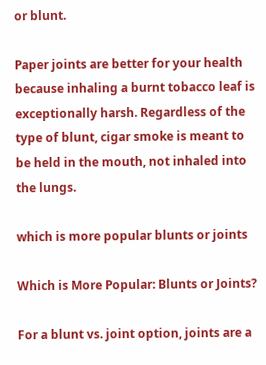or blunt.

Paper joints are better for your health because inhaling a burnt tobacco leaf is exceptionally harsh. Regardless of the type of blunt, cigar smoke is meant to be held in the mouth, not inhaled into the lungs.

which is more popular blunts or joints

Which is More Popular: Blunts or Joints?

For a blunt vs. joint option, joints are a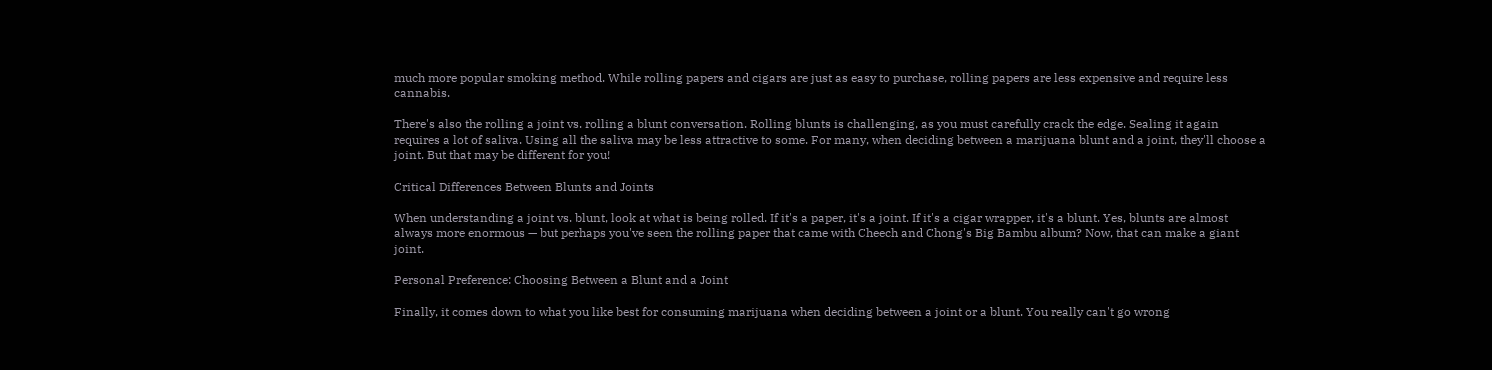much more popular smoking method. While rolling papers and cigars are just as easy to purchase, rolling papers are less expensive and require less cannabis.

There's also the rolling a joint vs. rolling a blunt conversation. Rolling blunts is challenging, as you must carefully crack the edge. Sealing it again requires a lot of saliva. Using all the saliva may be less attractive to some. For many, when deciding between a marijuana blunt and a joint, they'll choose a joint. But that may be different for you!

Critical Differences Between Blunts and Joints

When understanding a joint vs. blunt, look at what is being rolled. If it's a paper, it's a joint. If it's a cigar wrapper, it's a blunt. Yes, blunts are almost always more enormous — but perhaps you've seen the rolling paper that came with Cheech and Chong's Big Bambu album? Now, that can make a giant joint.

Personal Preference: Choosing Between a Blunt and a Joint

Finally, it comes down to what you like best for consuming marijuana when deciding between a joint or a blunt. You really can't go wrong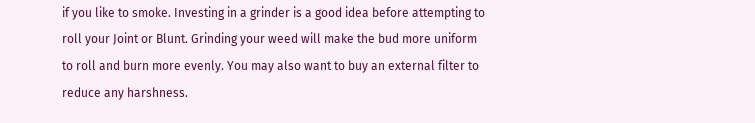if you like to smoke. Investing in a grinder is a good idea before attempting to roll your Joint or Blunt. Grinding your weed will make the bud more uniform to roll and burn more evenly. You may also want to buy an external filter to reduce any harshness.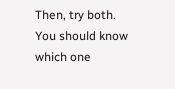Then, try both. You should know which one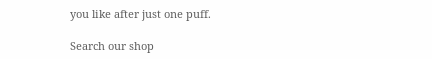you like after just one puff.

Search our shop